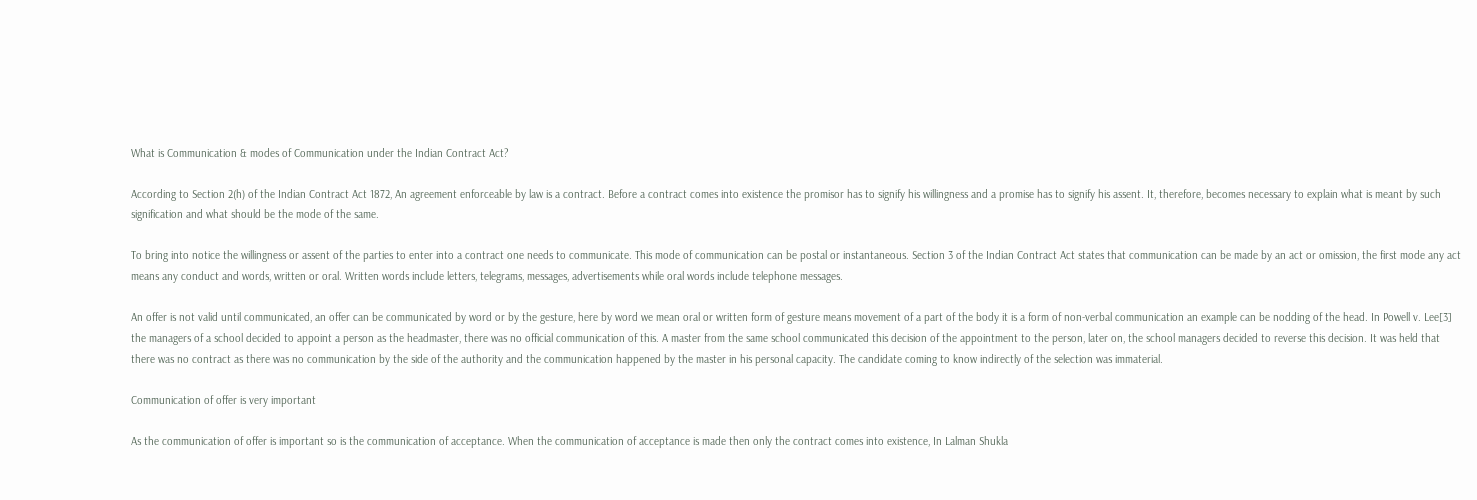What is Communication & modes of Communication under the Indian Contract Act?

According to Section 2(h) of the Indian Contract Act 1872, An agreement enforceable by law is a contract. Before a contract comes into existence the promisor has to signify his willingness and a promise has to signify his assent. It, therefore, becomes necessary to explain what is meant by such signification and what should be the mode of the same.

To bring into notice the willingness or assent of the parties to enter into a contract one needs to communicate. This mode of communication can be postal or instantaneous. Section 3 of the Indian Contract Act states that communication can be made by an act or omission, the first mode any act means any conduct and words, written or oral. Written words include letters, telegrams, messages, advertisements while oral words include telephone messages.

An offer is not valid until communicated, an offer can be communicated by word or by the gesture, here by word we mean oral or written form of gesture means movement of a part of the body it is a form of non-verbal communication an example can be nodding of the head. In Powell v. Lee[3] the managers of a school decided to appoint a person as the headmaster, there was no official communication of this. A master from the same school communicated this decision of the appointment to the person, later on, the school managers decided to reverse this decision. It was held that there was no contract as there was no communication by the side of the authority and the communication happened by the master in his personal capacity. The candidate coming to know indirectly of the selection was immaterial.

Communication of offer is very important

As the communication of offer is important so is the communication of acceptance. When the communication of acceptance is made then only the contract comes into existence, In Lalman Shukla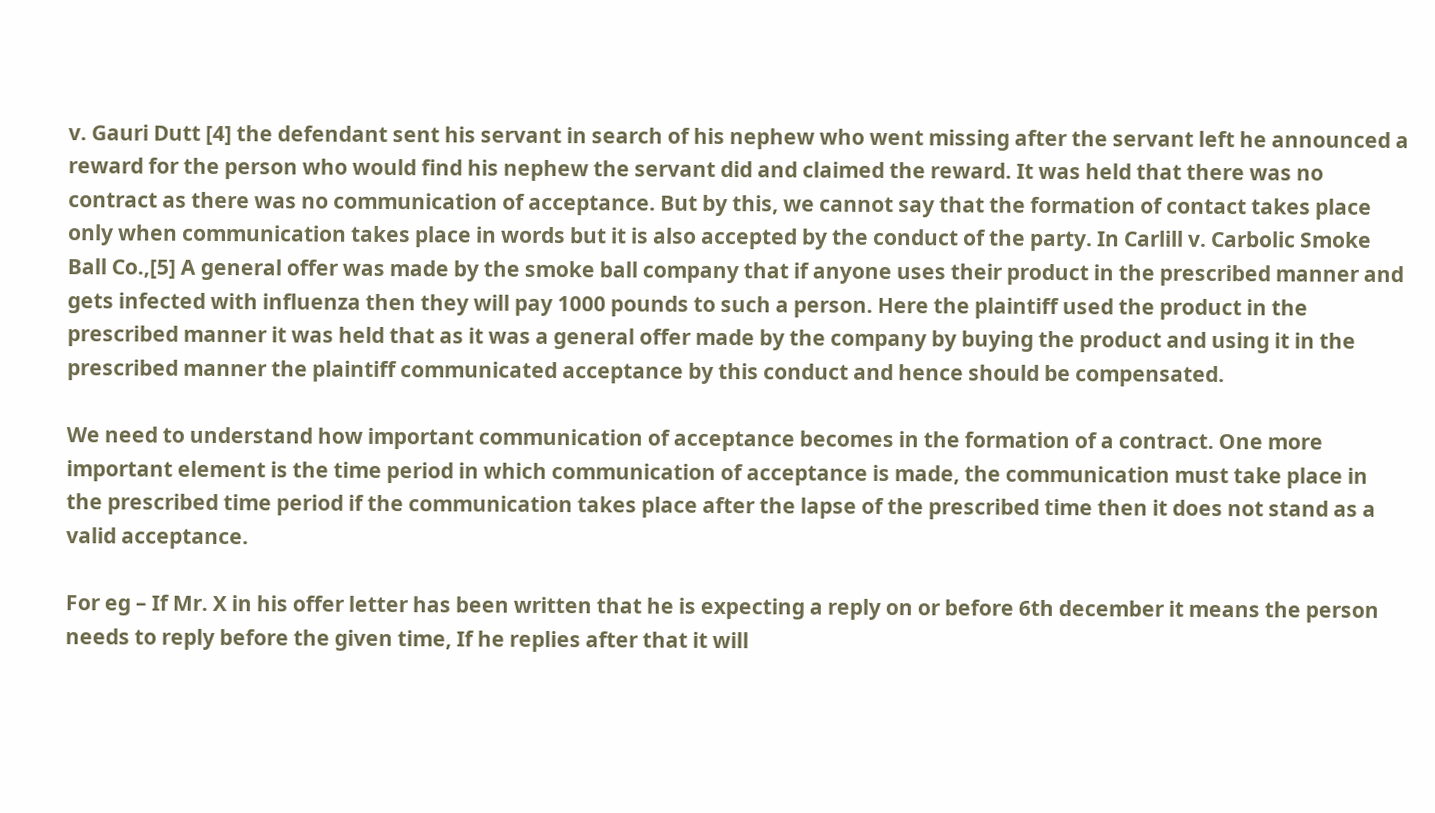v. Gauri Dutt [4] the defendant sent his servant in search of his nephew who went missing after the servant left he announced a reward for the person who would find his nephew the servant did and claimed the reward. It was held that there was no contract as there was no communication of acceptance. But by this, we cannot say that the formation of contact takes place only when communication takes place in words but it is also accepted by the conduct of the party. In Carlill v. Carbolic Smoke Ball Co.,[5] A general offer was made by the smoke ball company that if anyone uses their product in the prescribed manner and gets infected with influenza then they will pay 1000 pounds to such a person. Here the plaintiff used the product in the prescribed manner it was held that as it was a general offer made by the company by buying the product and using it in the prescribed manner the plaintiff communicated acceptance by this conduct and hence should be compensated.

We need to understand how important communication of acceptance becomes in the formation of a contract. One more important element is the time period in which communication of acceptance is made, the communication must take place in the prescribed time period if the communication takes place after the lapse of the prescribed time then it does not stand as a valid acceptance.

For eg – If Mr. X in his offer letter has been written that he is expecting a reply on or before 6th december it means the person needs to reply before the given time, If he replies after that it will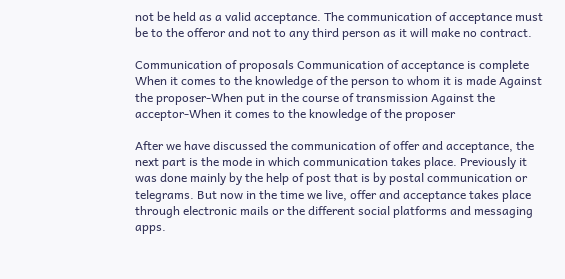not be held as a valid acceptance. The communication of acceptance must be to the offeror and not to any third person as it will make no contract.

Communication of proposals Communication of acceptance is complete
When it comes to the knowledge of the person to whom it is made Against the proposer-When put in the course of transmission Against the acceptor-When it comes to the knowledge of the proposer

After we have discussed the communication of offer and acceptance, the next part is the mode in which communication takes place. Previously it was done mainly by the help of post that is by postal communication or telegrams. But now in the time we live, offer and acceptance takes place through electronic mails or the different social platforms and messaging apps.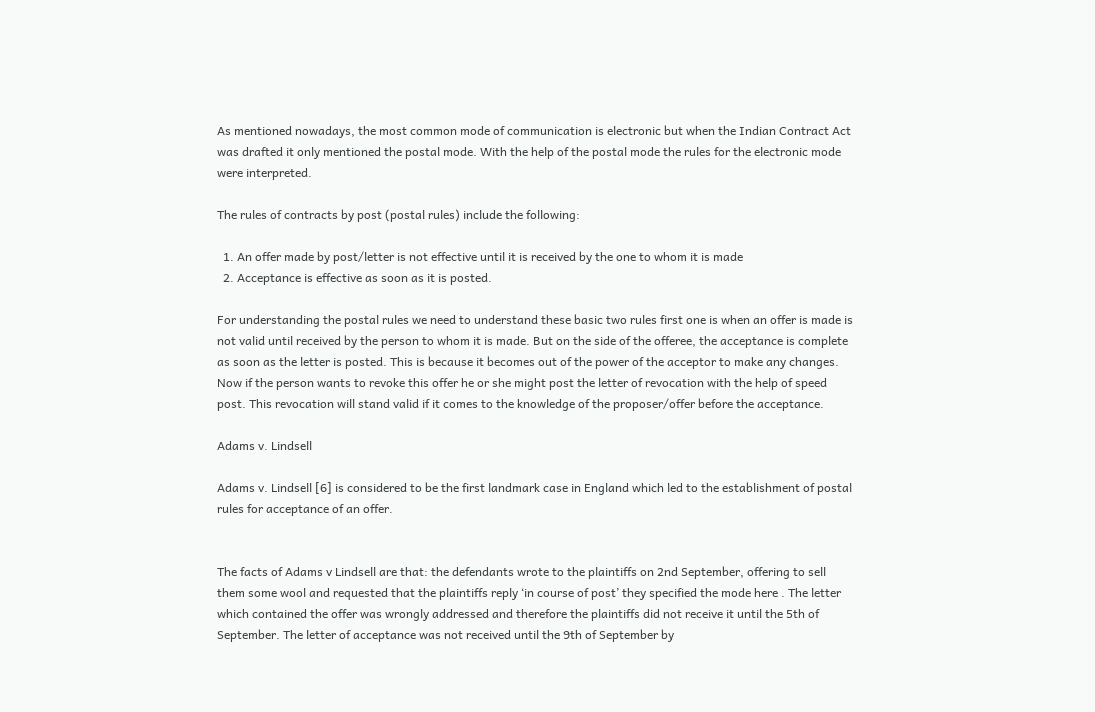As mentioned nowadays, the most common mode of communication is electronic but when the Indian Contract Act was drafted it only mentioned the postal mode. With the help of the postal mode the rules for the electronic mode were interpreted.

The rules of contracts by post (postal rules) include the following:

  1. An offer made by post/letter is not effective until it is received by the one to whom it is made
  2. Acceptance is effective as soon as it is posted.

For understanding the postal rules we need to understand these basic two rules first one is when an offer is made is not valid until received by the person to whom it is made. But on the side of the offeree, the acceptance is complete as soon as the letter is posted. This is because it becomes out of the power of the acceptor to make any changes. Now if the person wants to revoke this offer he or she might post the letter of revocation with the help of speed post. This revocation will stand valid if it comes to the knowledge of the proposer/offer before the acceptance.

Adams v. Lindsell

Adams v. Lindsell [6] is considered to be the first landmark case in England which led to the establishment of postal rules for acceptance of an offer.


The facts of Adams v Lindsell are that: the defendants wrote to the plaintiffs on 2nd September, offering to sell them some wool and requested that the plaintiffs reply ‘in course of post’ they specified the mode here . The letter which contained the offer was wrongly addressed and therefore the plaintiffs did not receive it until the 5th of September. The letter of acceptance was not received until the 9th of September by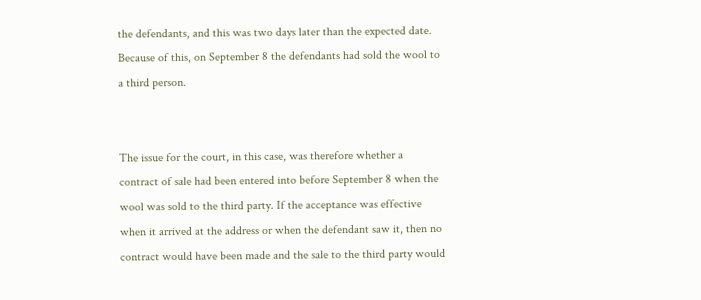the defendants, and this was two days later than the expected date. Because of this, on September 8 the defendants had sold the wool to a third person.


The issue for the court, in this case, was therefore whether a contract of sale had been entered into before September 8 when the wool was sold to the third party. If the acceptance was effective when it arrived at the address or when the defendant saw it, then no contract would have been made and the sale to the third party would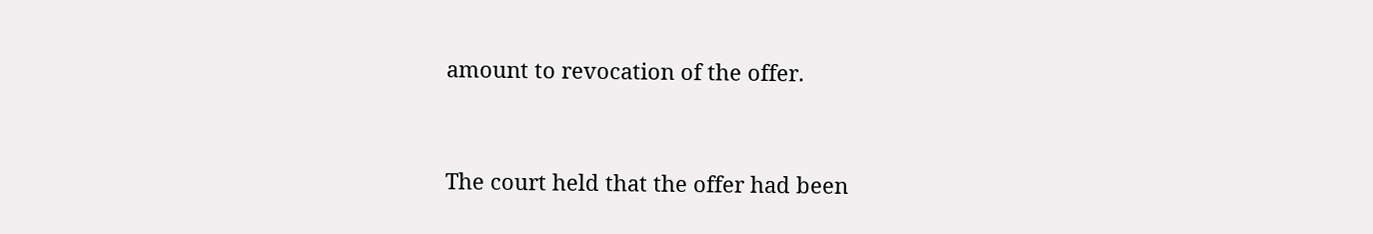amount to revocation of the offer.


The court held that the offer had been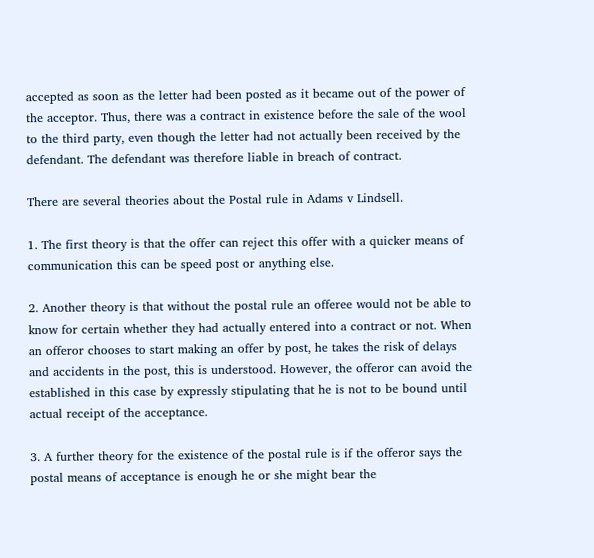accepted as soon as the letter had been posted as it became out of the power of the acceptor. Thus, there was a contract in existence before the sale of the wool to the third party, even though the letter had not actually been received by the defendant. The defendant was therefore liable in breach of contract.

There are several theories about the Postal rule in Adams v Lindsell.

1. The first theory is that the offer can reject this offer with a quicker means of communication this can be speed post or anything else.

2. Another theory is that without the postal rule an offeree would not be able to know for certain whether they had actually entered into a contract or not. When an offeror chooses to start making an offer by post, he takes the risk of delays and accidents in the post, this is understood. However, the offeror can avoid the established in this case by expressly stipulating that he is not to be bound until actual receipt of the acceptance.

3. A further theory for the existence of the postal rule is if the offeror says the postal means of acceptance is enough he or she might bear the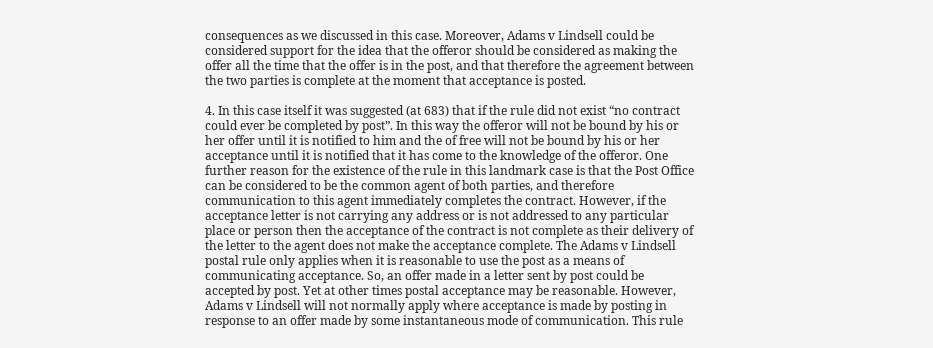consequences as we discussed in this case. Moreover, Adams v Lindsell could be considered support for the idea that the offeror should be considered as making the offer all the time that the offer is in the post, and that therefore the agreement between the two parties is complete at the moment that acceptance is posted.

4. In this case itself it was suggested (at 683) that if the rule did not exist “no contract could ever be completed by post”. In this way the offeror will not be bound by his or her offer until it is notified to him and the of free will not be bound by his or her acceptance until it is notified that it has come to the knowledge of the offeror. One further reason for the existence of the rule in this landmark case is that the Post Office can be considered to be the common agent of both parties, and therefore communication to this agent immediately completes the contract. However, if the acceptance letter is not carrying any address or is not addressed to any particular place or person then the acceptance of the contract is not complete as their delivery of the letter to the agent does not make the acceptance complete. The Adams v Lindsell postal rule only applies when it is reasonable to use the post as a means of communicating acceptance. So, an offer made in a letter sent by post could be accepted by post. Yet at other times postal acceptance may be reasonable. However, Adams v Lindsell will not normally apply where acceptance is made by posting in response to an offer made by some instantaneous mode of communication. This rule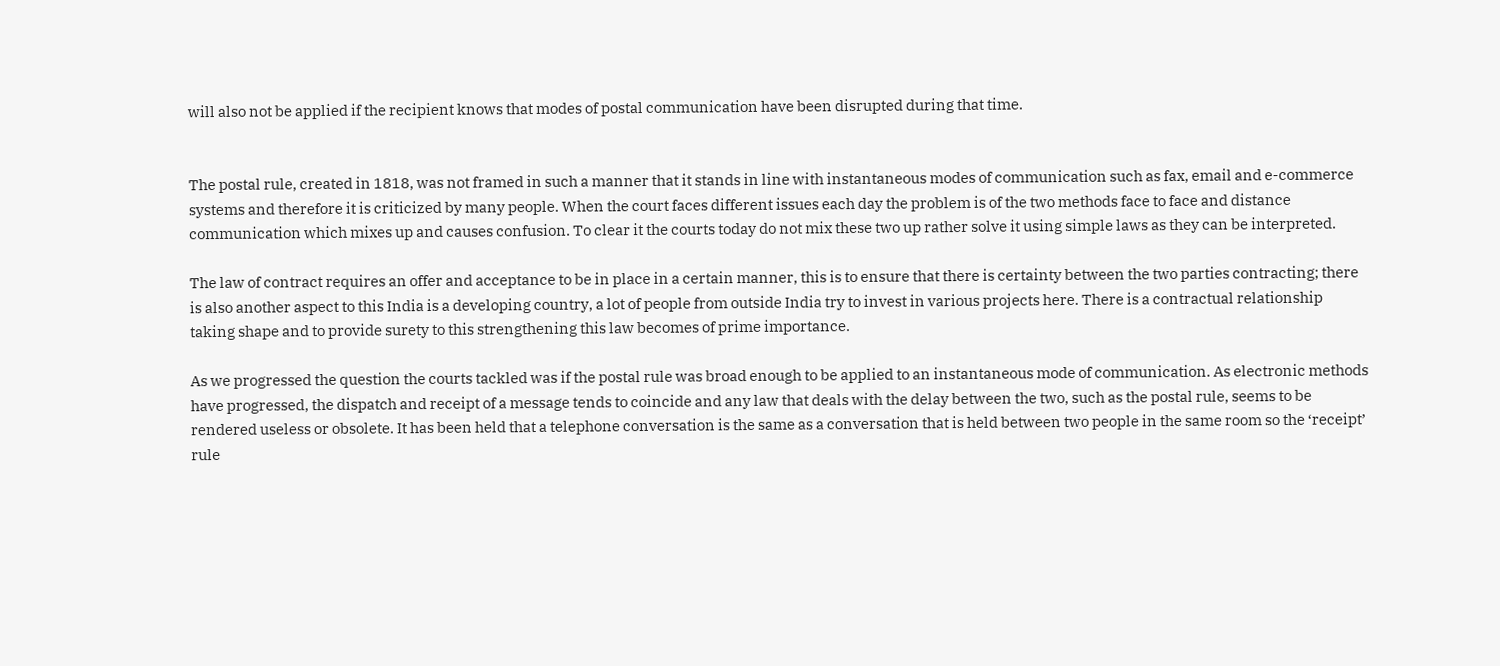will also not be applied if the recipient knows that modes of postal communication have been disrupted during that time.


The postal rule, created in 1818, was not framed in such a manner that it stands in line with instantaneous modes of communication such as fax, email and e-commerce systems and therefore it is criticized by many people. When the court faces different issues each day the problem is of the two methods face to face and distance communication which mixes up and causes confusion. To clear it the courts today do not mix these two up rather solve it using simple laws as they can be interpreted.

The law of contract requires an offer and acceptance to be in place in a certain manner, this is to ensure that there is certainty between the two parties contracting; there is also another aspect to this India is a developing country, a lot of people from outside India try to invest in various projects here. There is a contractual relationship taking shape and to provide surety to this strengthening this law becomes of prime importance.

As we progressed the question the courts tackled was if the postal rule was broad enough to be applied to an instantaneous mode of communication. As electronic methods have progressed, the dispatch and receipt of a message tends to coincide and any law that deals with the delay between the two, such as the postal rule, seems to be rendered useless or obsolete. It has been held that a telephone conversation is the same as a conversation that is held between two people in the same room so the ‘receipt’ rule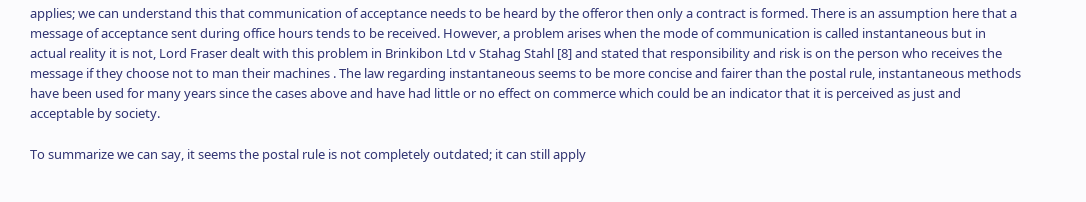applies; we can understand this that communication of acceptance needs to be heard by the offeror then only a contract is formed. There is an assumption here that a message of acceptance sent during office hours tends to be received. However, a problem arises when the mode of communication is called instantaneous but in actual reality it is not, Lord Fraser dealt with this problem in Brinkibon Ltd v Stahag Stahl [8] and stated that responsibility and risk is on the person who receives the message if they choose not to man their machines . The law regarding instantaneous seems to be more concise and fairer than the postal rule, instantaneous methods have been used for many years since the cases above and have had little or no effect on commerce which could be an indicator that it is perceived as just and acceptable by society.

To summarize we can say, it seems the postal rule is not completely outdated; it can still apply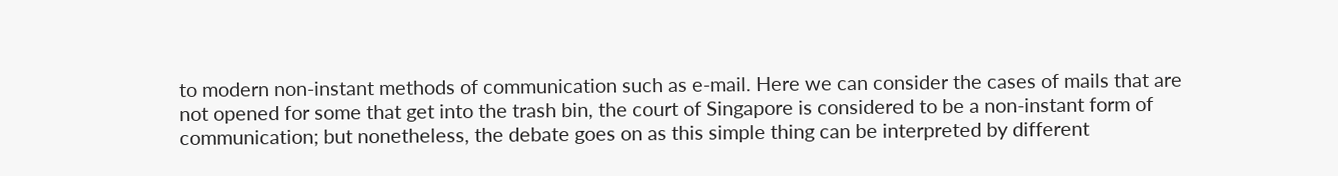to modern non-instant methods of communication such as e-mail. Here we can consider the cases of mails that are not opened for some that get into the trash bin, the court of Singapore is considered to be a non-instant form of communication; but nonetheless, the debate goes on as this simple thing can be interpreted by different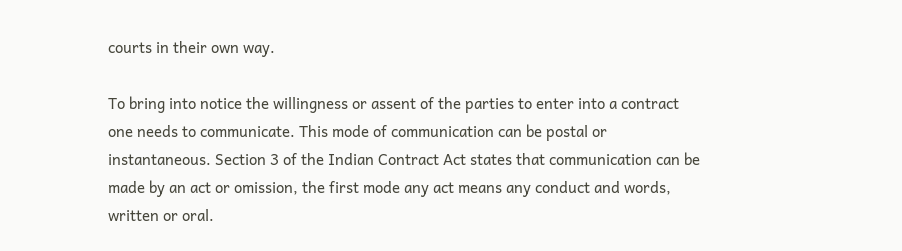courts in their own way.

To bring into notice the willingness or assent of the parties to enter into a contract one needs to communicate. This mode of communication can be postal or instantaneous. Section 3 of the Indian Contract Act states that communication can be made by an act or omission, the first mode any act means any conduct and words, written or oral.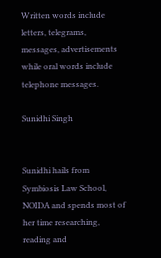Written words include letters, telegrams, messages, advertisements while oral words include telephone messages.

Sunidhi Singh


Sunidhi hails from Symbiosis Law School, NOIDA and spends most of her time researching, reading and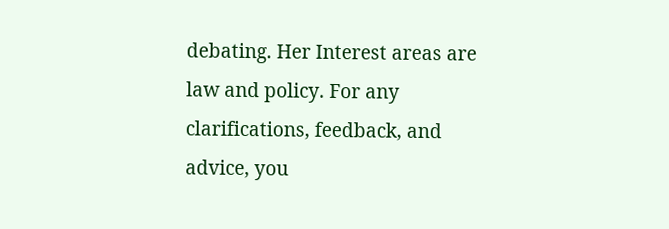debating. Her Interest areas are law and policy. For any clarifications, feedback, and advice, you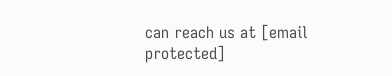can reach us at [email protected]